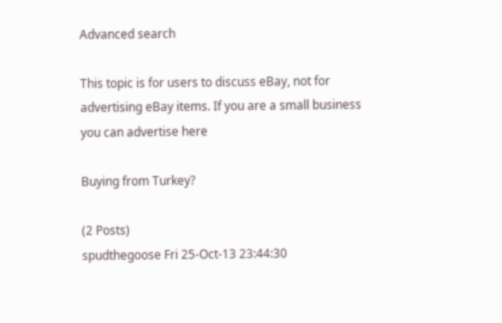Advanced search

This topic is for users to discuss eBay, not for advertising eBay items. If you are a small business you can advertise here

Buying from Turkey?

(2 Posts)
spudthegoose Fri 25-Oct-13 23:44:30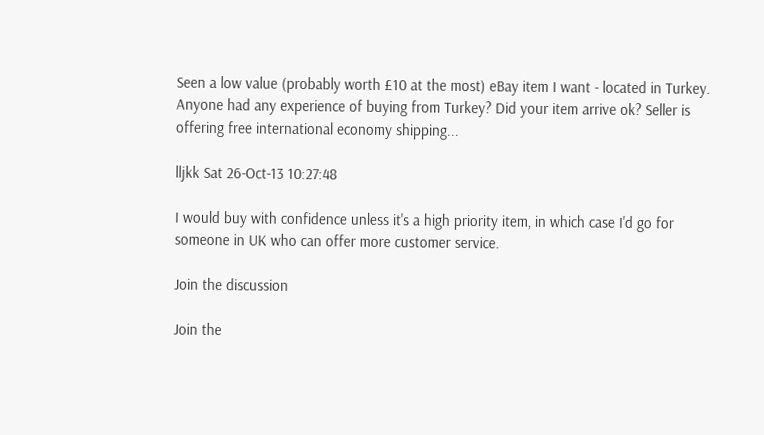Seen a low value (probably worth £10 at the most) eBay item I want - located in Turkey. Anyone had any experience of buying from Turkey? Did your item arrive ok? Seller is offering free international economy shipping...

lljkk Sat 26-Oct-13 10:27:48

I would buy with confidence unless it's a high priority item, in which case I'd go for someone in UK who can offer more customer service.

Join the discussion

Join the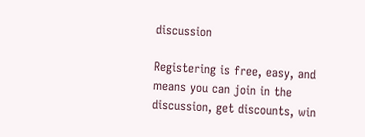discussion

Registering is free, easy, and means you can join in the discussion, get discounts, win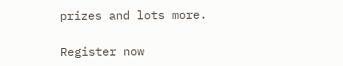prizes and lots more.

Register now